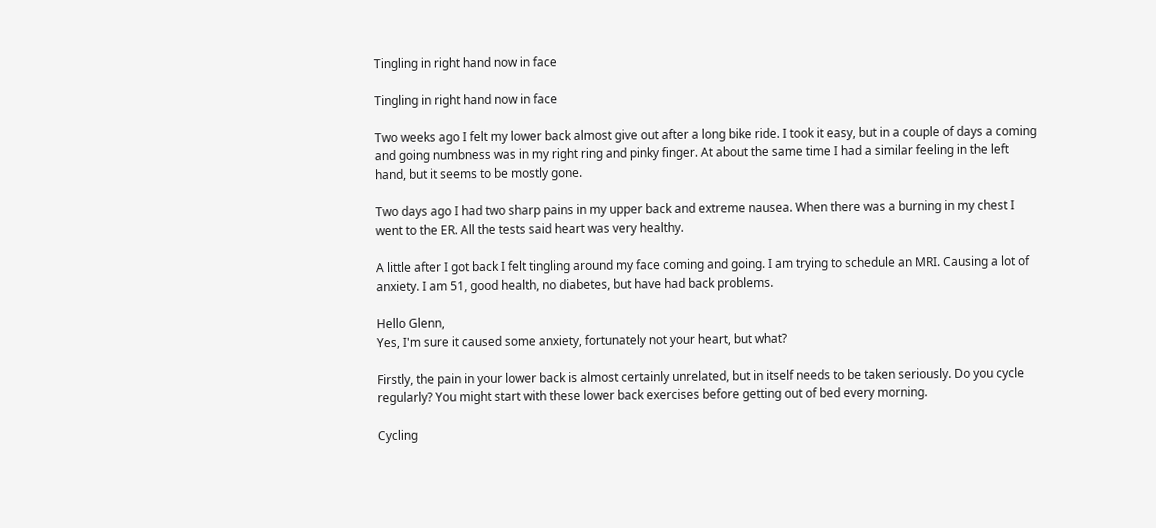Tingling in right hand now in face

Tingling in right hand now in face

Two weeks ago I felt my lower back almost give out after a long bike ride. I took it easy, but in a couple of days a coming and going numbness was in my right ring and pinky finger. At about the same time I had a similar feeling in the left hand, but it seems to be mostly gone.

Two days ago I had two sharp pains in my upper back and extreme nausea. When there was a burning in my chest I went to the ER. All the tests said heart was very healthy.

A little after I got back I felt tingling around my face coming and going. I am trying to schedule an MRI. Causing a lot of anxiety. I am 51, good health, no diabetes, but have had back problems.

Hello Glenn,
Yes, I'm sure it caused some anxiety, fortunately not your heart, but what?

Firstly, the pain in your lower back is almost certainly unrelated, but in itself needs to be taken seriously. Do you cycle regularly? You might start with these lower back exercises before getting out of bed every morning.

Cycling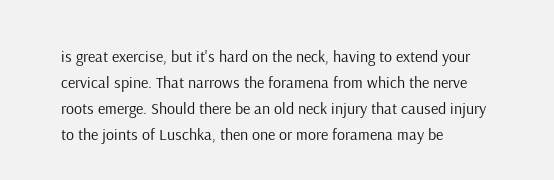is great exercise, but it's hard on the neck, having to extend your cervical spine. That narrows the foramena from which the nerve roots emerge. Should there be an old neck injury that caused injury to the joints of Luschka, then one or more foramena may be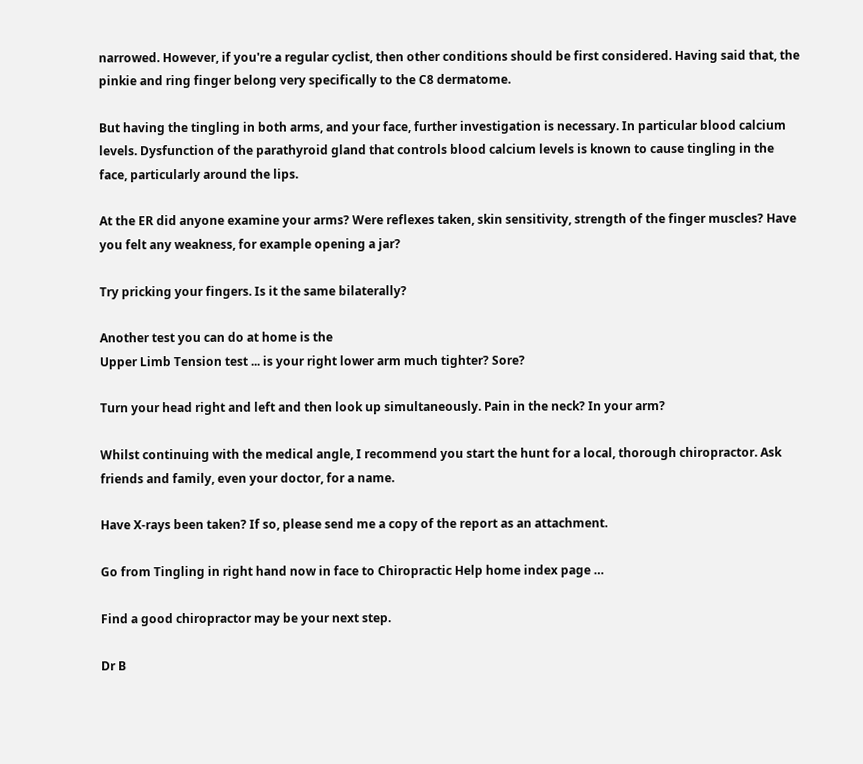narrowed. However, if you're a regular cyclist, then other conditions should be first considered. Having said that, the pinkie and ring finger belong very specifically to the C8 dermatome.

But having the tingling in both arms, and your face, further investigation is necessary. In particular blood calcium levels. Dysfunction of the parathyroid gland that controls blood calcium levels is known to cause tingling in the face, particularly around the lips.

At the ER did anyone examine your arms? Were reflexes taken, skin sensitivity, strength of the finger muscles? Have you felt any weakness, for example opening a jar?

Try pricking your fingers. Is it the same bilaterally?

Another test you can do at home is the
Upper Limb Tension test ... is your right lower arm much tighter? Sore?

Turn your head right and left and then look up simultaneously. Pain in the neck? In your arm?

Whilst continuing with the medical angle, I recommend you start the hunt for a local, thorough chiropractor. Ask friends and family, even your doctor, for a name.

Have X-rays been taken? If so, please send me a copy of the report as an attachment.

Go from Tingling in right hand now in face to Chiropractic Help home index page …

Find a good chiropractor may be your next step.

Dr B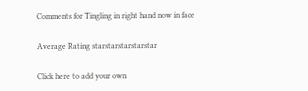Comments for Tingling in right hand now in face

Average Rating starstarstarstarstar

Click here to add your own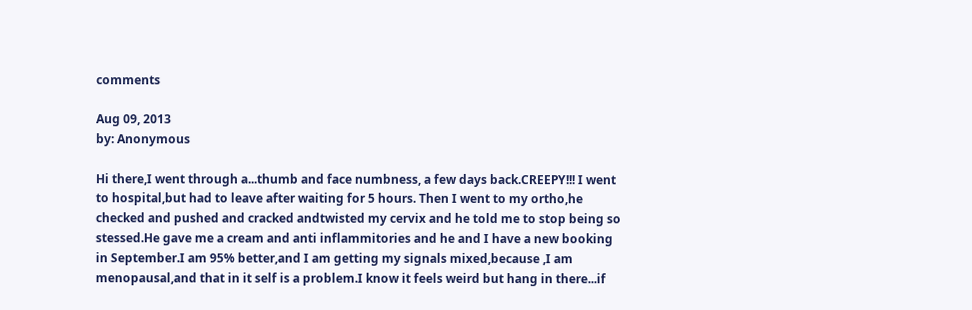comments

Aug 09, 2013
by: Anonymous

Hi there,I went through a...thumb and face numbness, a few days back.CREEPY!!! I went to hospital,but had to leave after waiting for 5 hours. Then I went to my ortho,he checked and pushed and cracked andtwisted my cervix and he told me to stop being so stessed.He gave me a cream and anti inflammitories and he and I have a new booking in September.I am 95% better,and I am getting my signals mixed,because ,I am menopausal,and that in it self is a problem.I know it feels weird but hang in there...if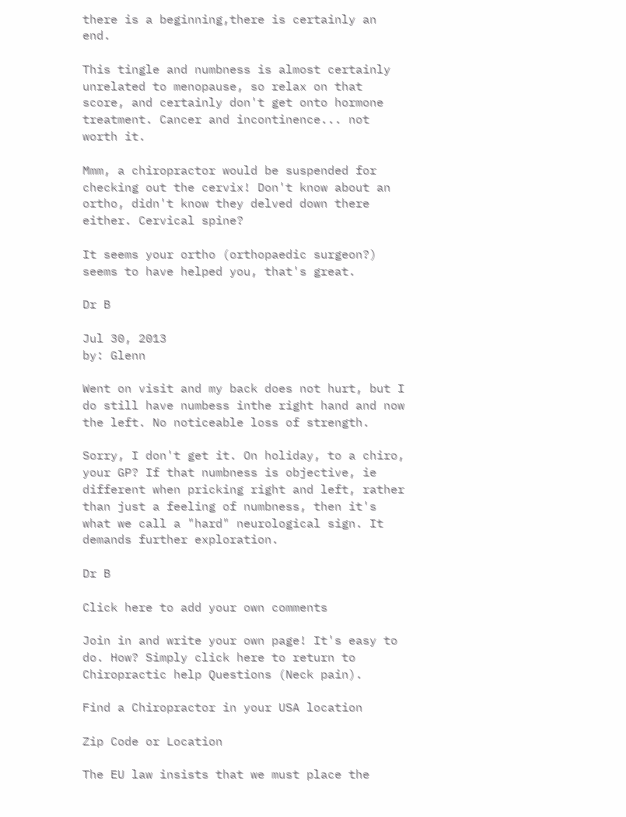there is a beginning,there is certainly an end.

This tingle and numbness is almost certainly unrelated to menopause, so relax on that score, and certainly don't get onto hormone treatment. Cancer and incontinence... not worth it.

Mmm, a chiropractor would be suspended for checking out the cervix! Don't know about an ortho, didn't know they delved down there either. Cervical spine?

It seems your ortho (orthopaedic surgeon?) seems to have helped you, that's great.

Dr B

Jul 30, 2013
by: Glenn

Went on visit and my back does not hurt, but I do still have numbess inthe right hand and now the left. No noticeable loss of strength.

Sorry, I don't get it. On holiday, to a chiro, your GP? If that numbness is objective, ie different when pricking right and left, rather than just a feeling of numbness, then it's what we call a "hard" neurological sign. It demands further exploration.

Dr B

Click here to add your own comments

Join in and write your own page! It's easy to do. How? Simply click here to return to Chiropractic help Questions (Neck pain).

Find a Chiropractor in your USA location

Zip Code or Location

The EU law insists that we must place the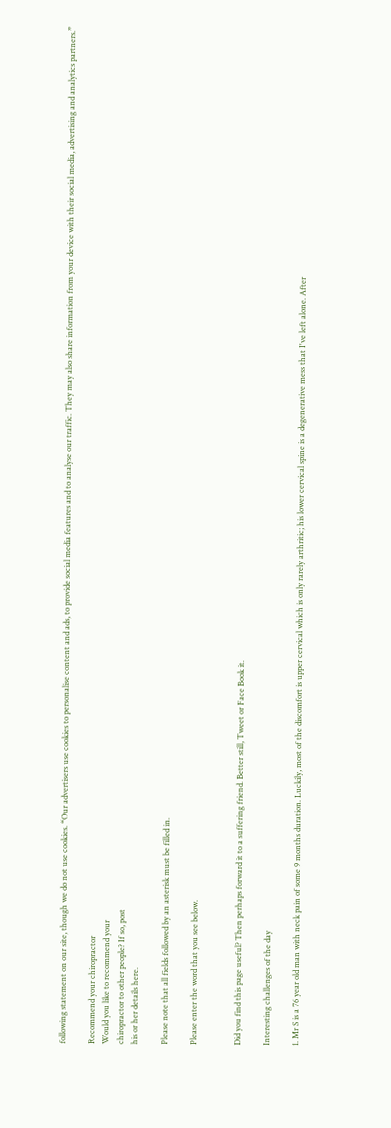following statement on our site, though we do not use cookies. “Our advertisers use cookies to personalise content and ads, to provide social media features and to analyse our traffic. They may also share information from your device with their social media, advertising and analytics partners.”

Recommend your chiropractor
Would you like to recommend your
chiropractor to other people? If so, post
his or her details here.

Please note that all fields followed by an asterisk must be filled in.

Please enter the word that you see below.


Did you find this page useful? Then perhaps forward it to a suffering friend. Better still, Tweet or Face Book it.

Interesting challenges of the day

1. Mr S is a 76 year old man with neck pain of some 9 months duration. Luckily, most of the discomfort is upper cervical which is only rarely arthritic; his lower cervical spine is a degenerative mess that I've left alone. After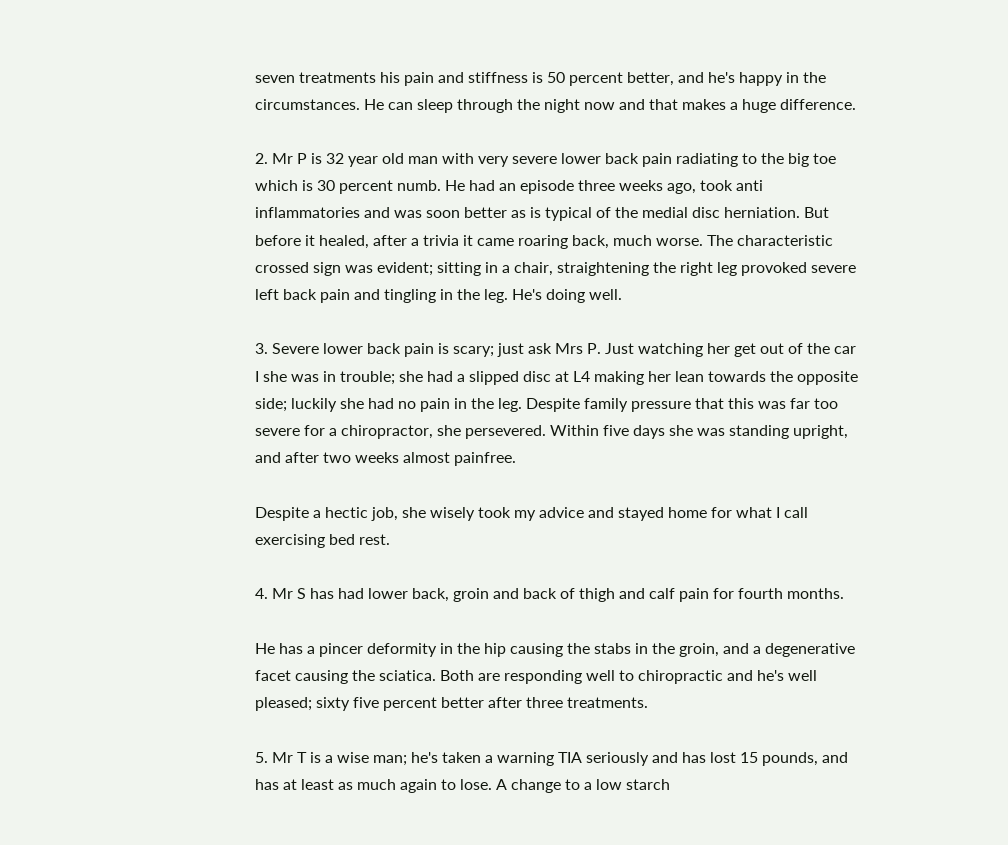seven treatments his pain and stiffness is 50 percent better, and he's happy in the circumstances. He can sleep through the night now and that makes a huge difference.

2. Mr P is 32 year old man with very severe lower back pain radiating to the big toe which is 30 percent numb. He had an episode three weeks ago, took anti inflammatories and was soon better as is typical of the medial disc herniation. But before it healed, after a trivia it came roaring back, much worse. The characteristic crossed sign was evident; sitting in a chair, straightening the right leg provoked severe left back pain and tingling in the leg. He's doing well.

3. Severe lower back pain is scary; just ask Mrs P. Just watching her get out of the car I she was in trouble; she had a slipped disc at L4 making her lean towards the opposite side; luckily she had no pain in the leg. Despite family pressure that this was far too severe for a chiropractor, she persevered. Within five days she was standing upright, and after two weeks almost painfree.

Despite a hectic job, she wisely took my advice and stayed home for what I call exercising bed rest.

4. Mr S has had lower back, groin and back of thigh and calf pain for fourth months.

He has a pincer deformity in the hip causing the stabs in the groin, and a degenerative facet causing the sciatica. Both are responding well to chiropractic and he's well pleased; sixty five percent better after three treatments.

5. Mr T is a wise man; he's taken a warning TIA seriously and has lost 15 pounds, and has at least as much again to lose. A change to a low starch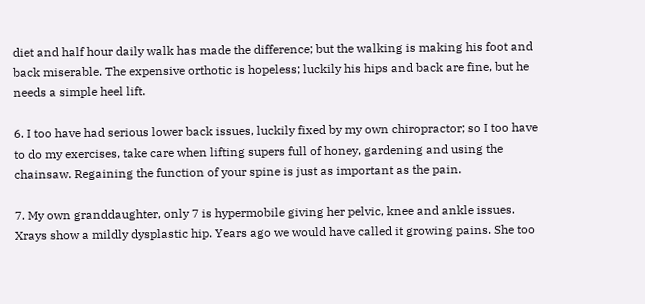diet and half hour daily walk has made the difference; but the walking is making his foot and back miserable. The expensive orthotic is hopeless; luckily his hips and back are fine, but he needs a simple heel lift.

6. I too have had serious lower back issues, luckily fixed by my own chiropractor; so I too have to do my exercises, take care when lifting supers full of honey, gardening and using the chainsaw. Regaining the function of your spine is just as important as the pain.

7. My own granddaughter, only 7 is hypermobile giving her pelvic, knee and ankle issues. Xrays show a mildly dysplastic hip. Years ago we would have called it growing pains. She too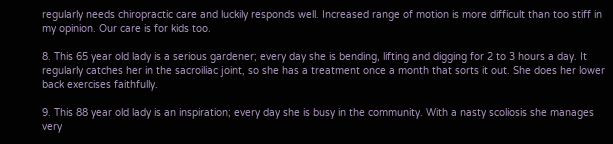regularly needs chiropractic care and luckily responds well. Increased range of motion is more difficult than too stiff in my opinion. Our care is for kids too.

8. This 65 year old lady is a serious gardener; every day she is bending, lifting and digging for 2 to 3 hours a day. It regularly catches her in the sacroiliac joint, so she has a treatment once a month that sorts it out. She does her lower back exercises faithfully.

9. This 88 year old lady is an inspiration; every day she is busy in the community. With a nasty scoliosis she manages very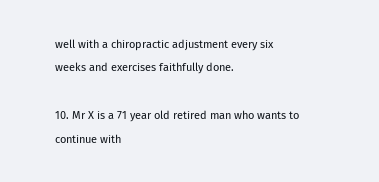well with a chiropractic adjustment every six weeks and exercises faithfully done.

10. Mr X is a 71 year old retired man who wants to continue with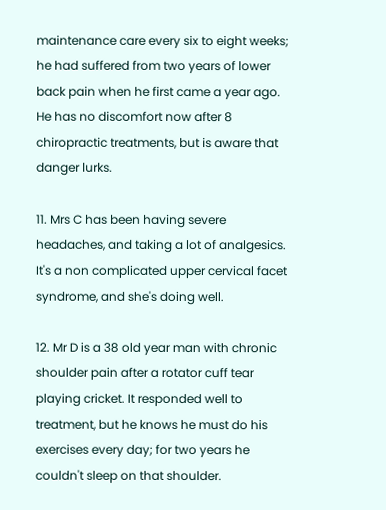maintenance care every six to eight weeks; he had suffered from two years of lower back pain when he first came a year ago. He has no discomfort now after 8 chiropractic treatments, but is aware that danger lurks.

11. Mrs C has been having severe headaches, and taking a lot of analgesics. It's a non complicated upper cervical facet syndrome, and she's doing well.

12. Mr D is a 38 old year man with chronic shoulder pain after a rotator cuff tear playing cricket. It responded well to treatment, but he knows he must do his exercises every day; for two years he couldn't sleep on that shoulder.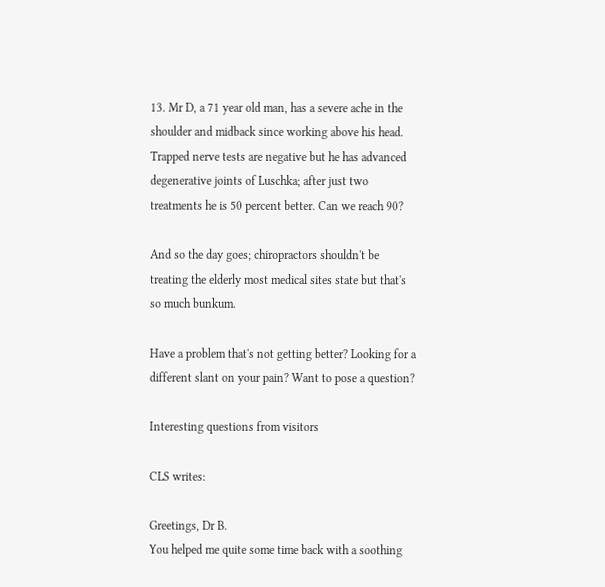13. Mr D, a 71 year old man, has a severe ache in the shoulder and midback since working above his head. Trapped nerve tests are negative but he has advanced degenerative joints of Luschka; after just two treatments he is 50 percent better. Can we reach 90?

And so the day goes; chiropractors shouldn't be treating the elderly most medical sites state but that's so much bunkum.

Have a problem that's not getting better? Looking for a different slant on your pain? Want to pose a question?

Interesting questions from visitors

CLS writes:

Greetings, Dr B.
You helped me quite some time back with a soothing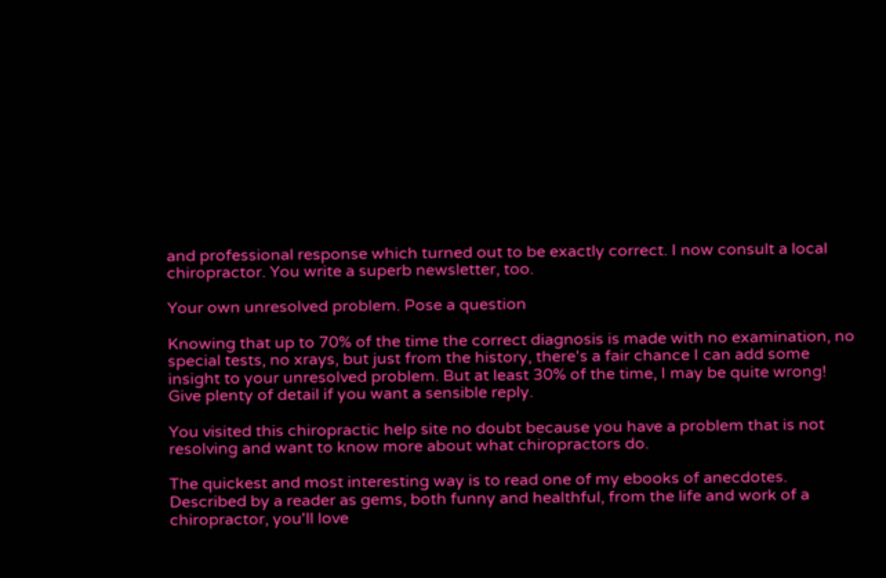and professional response which turned out to be exactly correct. I now consult a local chiropractor. You write a superb newsletter, too.

Your own unresolved problem. Pose a question

Knowing that up to 70% of the time the correct diagnosis is made with no examination, no special tests, no xrays, but just from the history, there's a fair chance I can add some insight to your unresolved problem. But at least 30% of the time, I may be quite wrong! Give plenty of detail if you want a sensible reply.

You visited this chiropractic help site no doubt because you have a problem that is not resolving and want to know more about what chiropractors do.

The quickest and most interesting way is to read one of my ebooks of anecdotes. Described by a reader as gems, both funny and healthful, from the life and work of a chiropractor, you'll love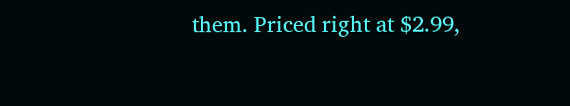them. Priced right at $2.99,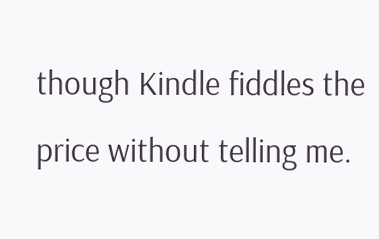though Kindle fiddles the price without telling me.